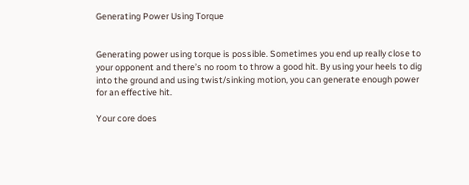Generating Power Using Torque


Generating power using torque is possible. Sometimes you end up really close to your opponent and there’s no room to throw a good hit. By using your heels to dig into the ground and using twist/sinking motion, you can generate enough power for an effective hit.

Your core does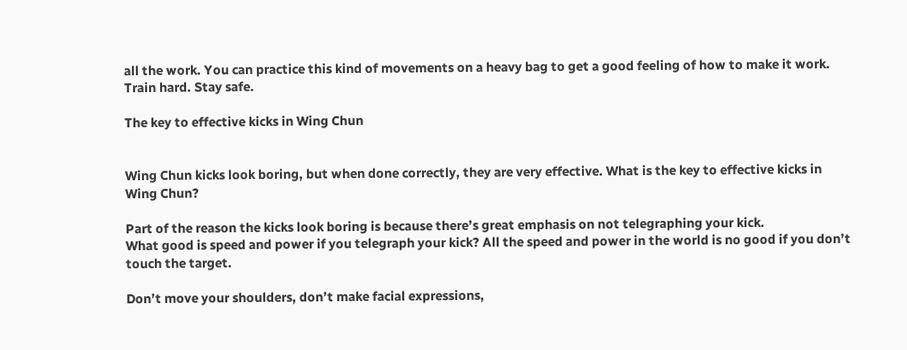all the work. You can practice this kind of movements on a heavy bag to get a good feeling of how to make it work.
Train hard. Stay safe.

The key to effective kicks in Wing Chun


Wing Chun kicks look boring, but when done correctly, they are very effective. What is the key to effective kicks in Wing Chun?

Part of the reason the kicks look boring is because there’s great emphasis on not telegraphing your kick.
What good is speed and power if you telegraph your kick? All the speed and power in the world is no good if you don’t touch the target.

Don’t move your shoulders, don’t make facial expressions,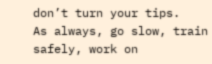don’t turn your tips.
As always, go slow, train safely, work on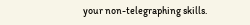your non-telegraphing skills.